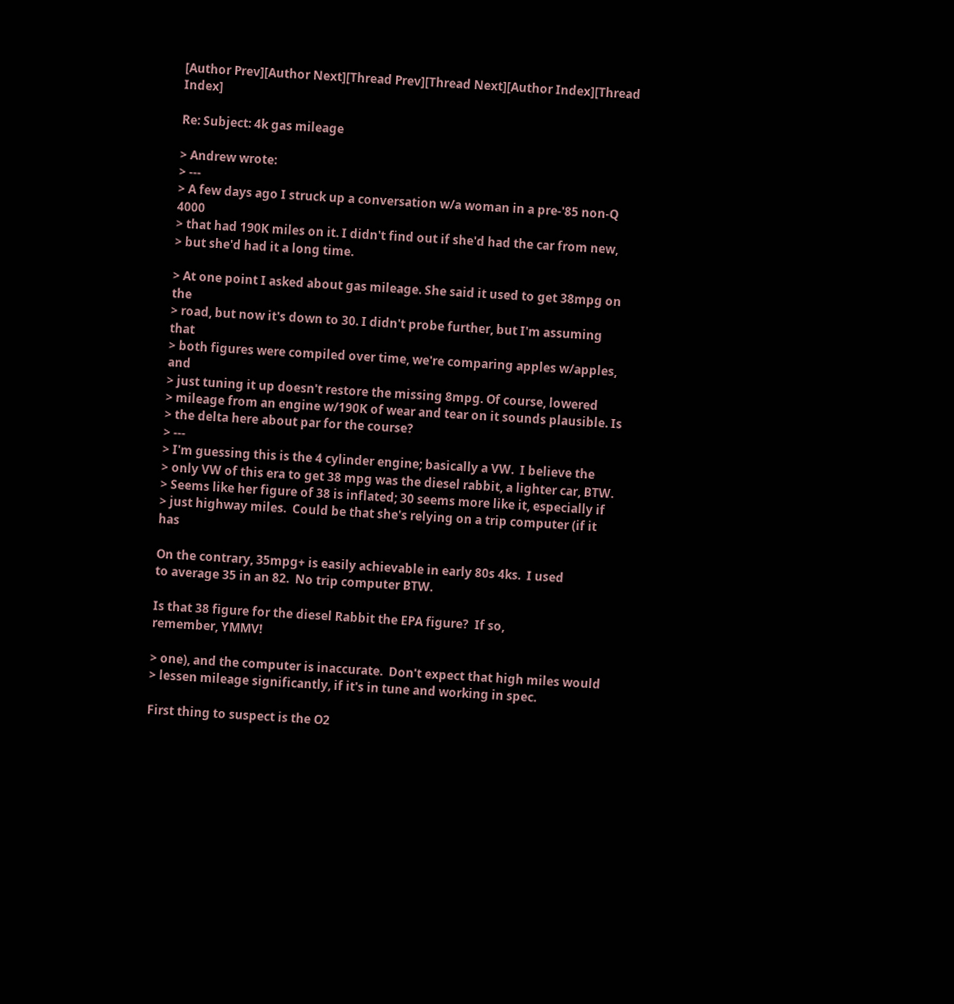[Author Prev][Author Next][Thread Prev][Thread Next][Author Index][Thread Index]

Re: Subject: 4k gas mileage

> Andrew wrote:
> ---
> A few days ago I struck up a conversation w/a woman in a pre-'85 non-Q 4000
> that had 190K miles on it. I didn't find out if she'd had the car from new,
> but she'd had it a long time.

> At one point I asked about gas mileage. She said it used to get 38mpg on the
> road, but now it's down to 30. I didn't probe further, but I'm assuming that
> both figures were compiled over time, we're comparing apples w/apples, and
> just tuning it up doesn't restore the missing 8mpg. Of course, lowered
> mileage from an engine w/190K of wear and tear on it sounds plausible. Is
> the delta here about par for the course?
> ---
> I'm guessing this is the 4 cylinder engine; basically a VW.  I believe the
> only VW of this era to get 38 mpg was the diesel rabbit, a lighter car, BTW.
> Seems like her figure of 38 is inflated; 30 seems more like it, especially if
> just highway miles.  Could be that she's relying on a trip computer (if it has

On the contrary, 35mpg+ is easily achievable in early 80s 4ks.  I used
to average 35 in an 82.  No trip computer BTW.

Is that 38 figure for the diesel Rabbit the EPA figure?  If so,
remember, YMMV!

> one), and the computer is inaccurate.  Don't expect that high miles would
> lessen mileage significantly, if it's in tune and working in spec.

First thing to suspect is the O2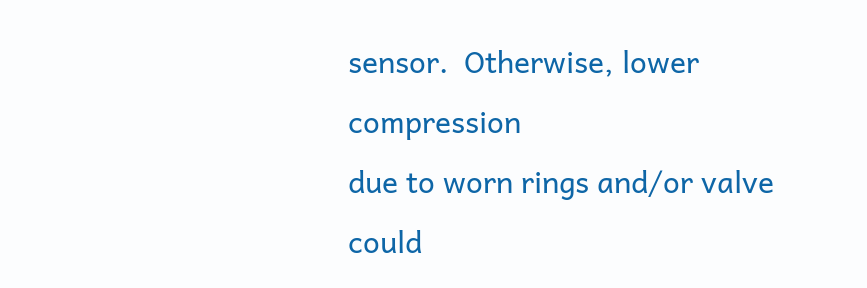sensor.  Otherwise, lower compression
due to worn rings and/or valve could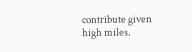contribute given high miles.